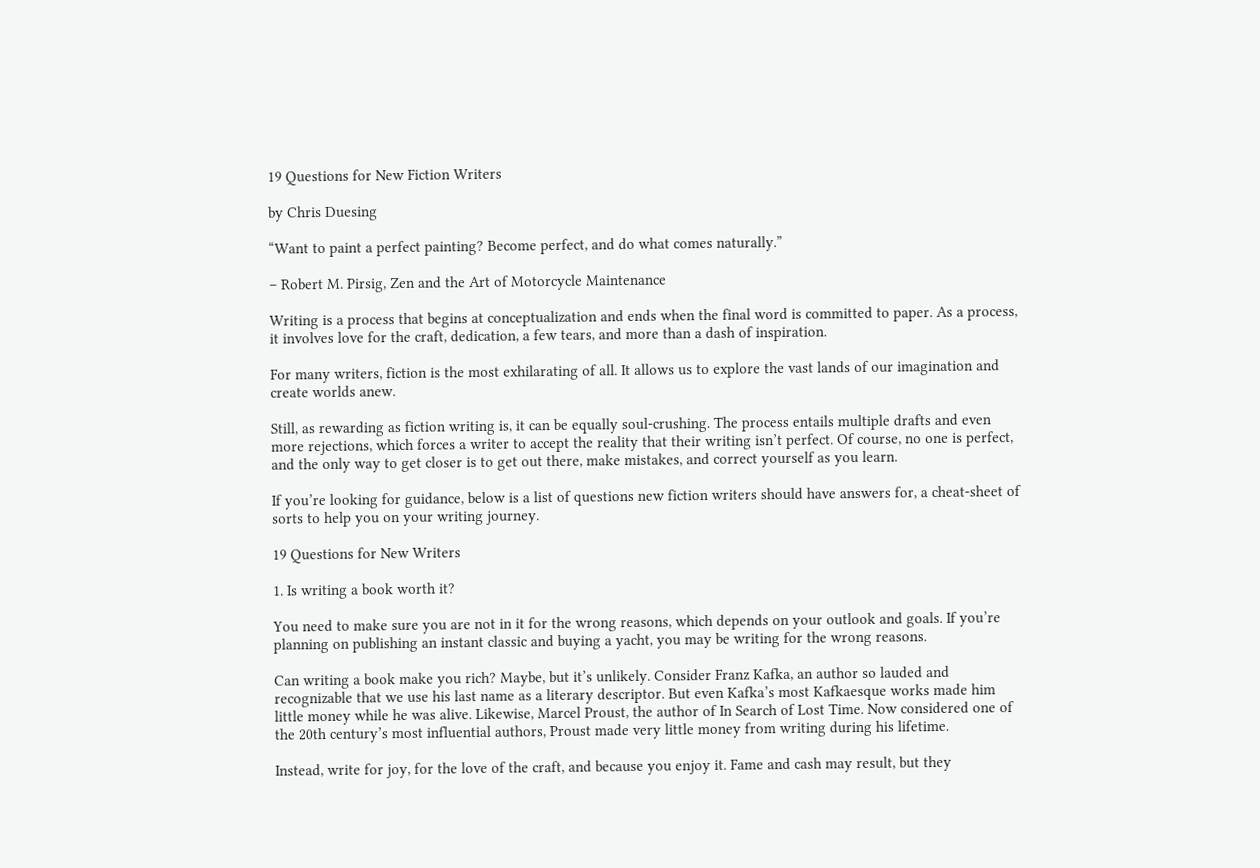19 Questions for New Fiction Writers

by Chris Duesing

“Want to paint a perfect painting? Become perfect, and do what comes naturally.”

– Robert M. Pirsig, Zen and the Art of Motorcycle Maintenance

Writing is a process that begins at conceptualization and ends when the final word is committed to paper. As a process, it involves love for the craft, dedication, a few tears, and more than a dash of inspiration.

For many writers, fiction is the most exhilarating of all. It allows us to explore the vast lands of our imagination and create worlds anew.

Still, as rewarding as fiction writing is, it can be equally soul-crushing. The process entails multiple drafts and even more rejections, which forces a writer to accept the reality that their writing isn’t perfect. Of course, no one is perfect, and the only way to get closer is to get out there, make mistakes, and correct yourself as you learn.

If you’re looking for guidance, below is a list of questions new fiction writers should have answers for, a cheat-sheet of sorts to help you on your writing journey.

19 Questions for New Writers

1. Is writing a book worth it?

You need to make sure you are not in it for the wrong reasons, which depends on your outlook and goals. If you’re planning on publishing an instant classic and buying a yacht, you may be writing for the wrong reasons.

Can writing a book make you rich? Maybe, but it’s unlikely. Consider Franz Kafka, an author so lauded and recognizable that we use his last name as a literary descriptor. But even Kafka’s most Kafkaesque works made him little money while he was alive. Likewise, Marcel Proust, the author of In Search of Lost Time. Now considered one of the 20th century’s most influential authors, Proust made very little money from writing during his lifetime.

Instead, write for joy, for the love of the craft, and because you enjoy it. Fame and cash may result, but they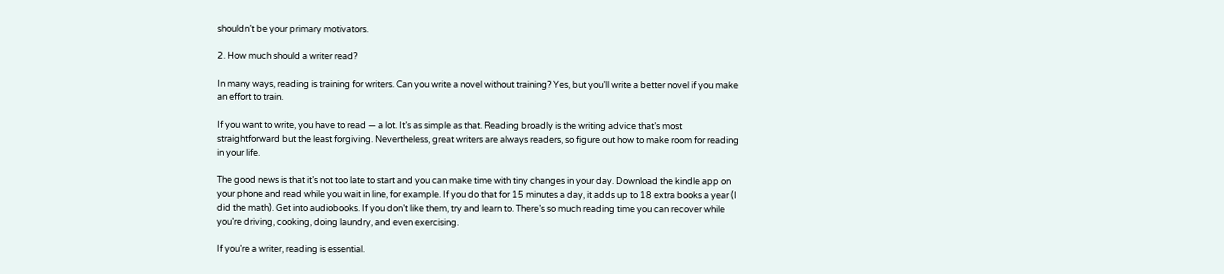shouldn’t be your primary motivators.

2. How much should a writer read?

In many ways, reading is training for writers. Can you write a novel without training? Yes, but you’ll write a better novel if you make an effort to train.

If you want to write, you have to read — a lot. It’s as simple as that. Reading broadly is the writing advice that’s most straightforward but the least forgiving. Nevertheless, great writers are always readers, so figure out how to make room for reading in your life.

The good news is that it’s not too late to start and you can make time with tiny changes in your day. Download the kindle app on your phone and read while you wait in line, for example. If you do that for 15 minutes a day, it adds up to 18 extra books a year (I did the math). Get into audiobooks. If you don’t like them, try and learn to. There’s so much reading time you can recover while you’re driving, cooking, doing laundry, and even exercising.

If you’re a writer, reading is essential.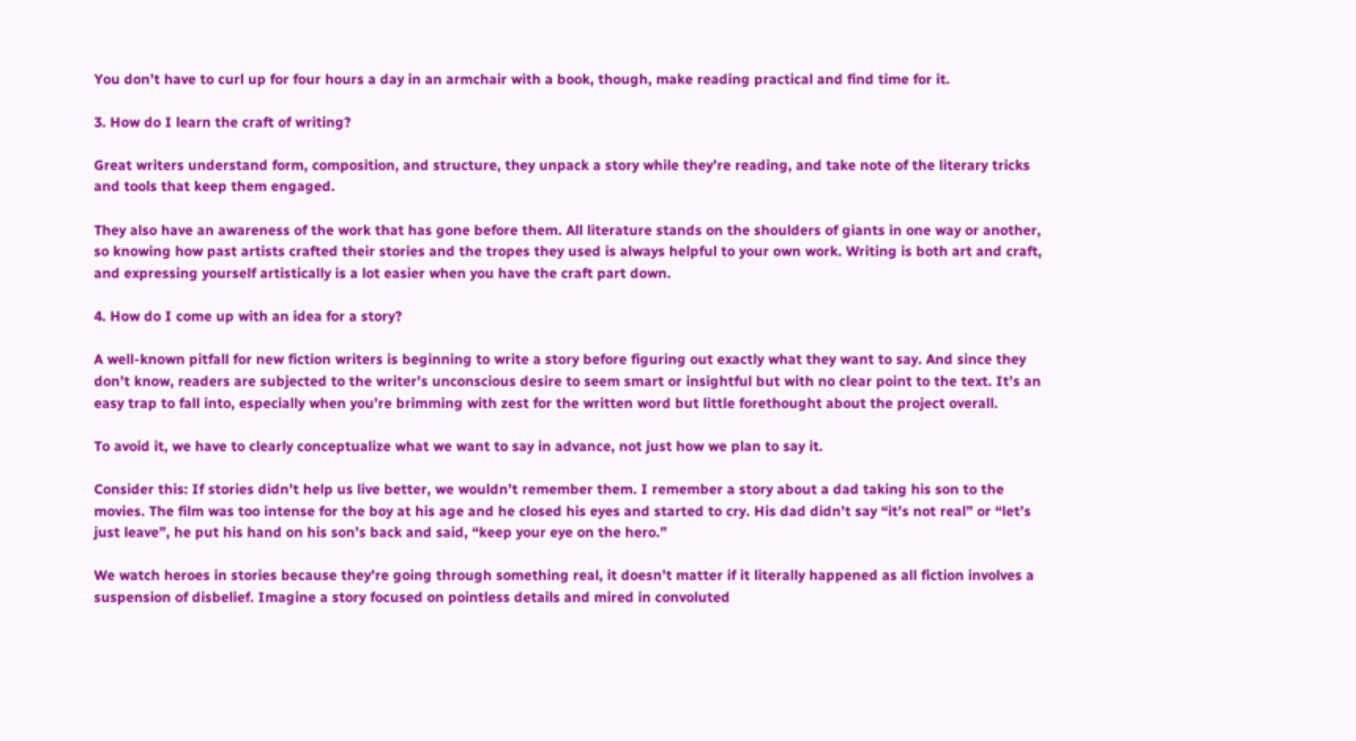You don’t have to curl up for four hours a day in an armchair with a book, though, make reading practical and find time for it.

3. How do I learn the craft of writing?

Great writers understand form, composition, and structure, they unpack a story while they’re reading, and take note of the literary tricks and tools that keep them engaged.

They also have an awareness of the work that has gone before them. All literature stands on the shoulders of giants in one way or another, so knowing how past artists crafted their stories and the tropes they used is always helpful to your own work. Writing is both art and craft, and expressing yourself artistically is a lot easier when you have the craft part down.

4. How do I come up with an idea for a story?

A well-known pitfall for new fiction writers is beginning to write a story before figuring out exactly what they want to say. And since they don’t know, readers are subjected to the writer’s unconscious desire to seem smart or insightful but with no clear point to the text. It’s an easy trap to fall into, especially when you’re brimming with zest for the written word but little forethought about the project overall.

To avoid it, we have to clearly conceptualize what we want to say in advance, not just how we plan to say it.

Consider this: If stories didn’t help us live better, we wouldn’t remember them. I remember a story about a dad taking his son to the movies. The film was too intense for the boy at his age and he closed his eyes and started to cry. His dad didn’t say “it’s not real” or “let’s just leave”, he put his hand on his son’s back and said, “keep your eye on the hero.”

We watch heroes in stories because they’re going through something real, it doesn’t matter if it literally happened as all fiction involves a suspension of disbelief. Imagine a story focused on pointless details and mired in convoluted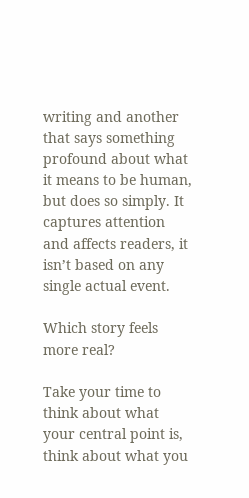writing and another that says something profound about what it means to be human, but does so simply. It captures attention and affects readers, it isn’t based on any single actual event.

Which story feels more real?

Take your time to think about what your central point is, think about what you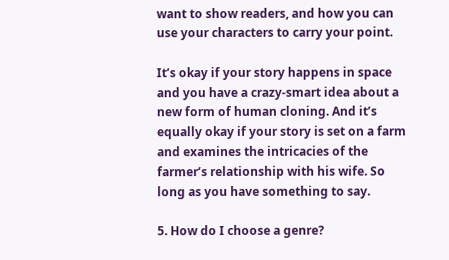want to show readers, and how you can use your characters to carry your point.

It’s okay if your story happens in space and you have a crazy-smart idea about a new form of human cloning. And it’s equally okay if your story is set on a farm and examines the intricacies of the farmer’s relationship with his wife. So long as you have something to say.

5. How do I choose a genre?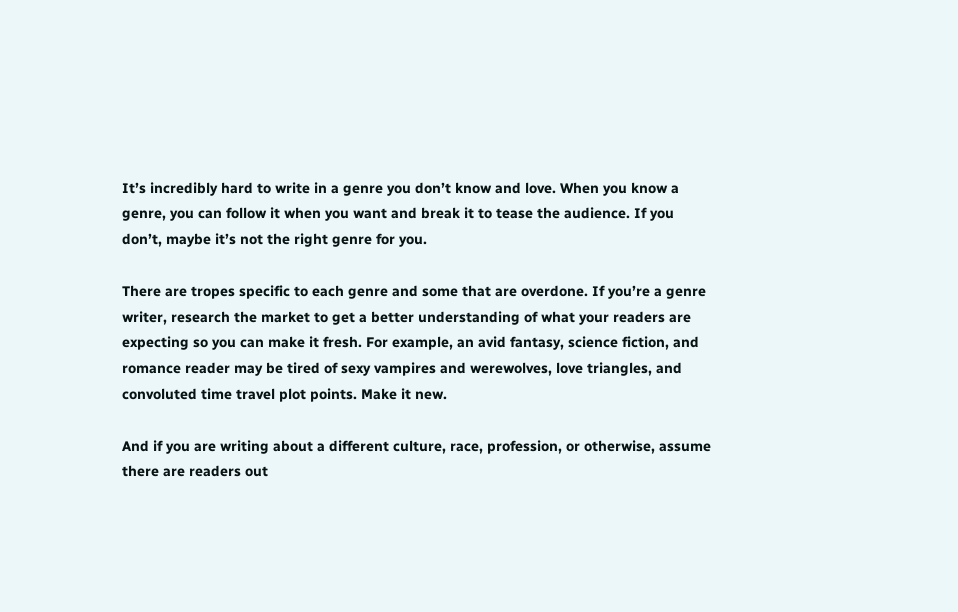It’s incredibly hard to write in a genre you don’t know and love. When you know a genre, you can follow it when you want and break it to tease the audience. If you don’t, maybe it’s not the right genre for you.

There are tropes specific to each genre and some that are overdone. If you’re a genre writer, research the market to get a better understanding of what your readers are expecting so you can make it fresh. For example, an avid fantasy, science fiction, and romance reader may be tired of sexy vampires and werewolves, love triangles, and convoluted time travel plot points. Make it new.

And if you are writing about a different culture, race, profession, or otherwise, assume there are readers out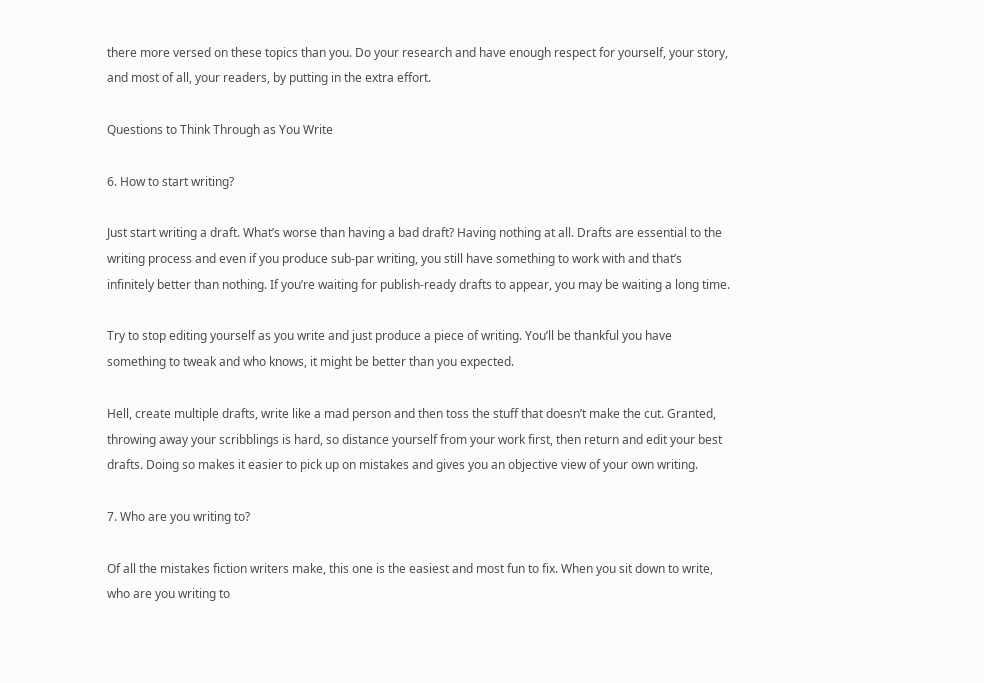there more versed on these topics than you. Do your research and have enough respect for yourself, your story, and most of all, your readers, by putting in the extra effort.

Questions to Think Through as You Write

6. How to start writing?

Just start writing a draft. What’s worse than having a bad draft? Having nothing at all. Drafts are essential to the writing process and even if you produce sub-par writing, you still have something to work with and that’s infinitely better than nothing. If you’re waiting for publish-ready drafts to appear, you may be waiting a long time.

Try to stop editing yourself as you write and just produce a piece of writing. You’ll be thankful you have something to tweak and who knows, it might be better than you expected.

Hell, create multiple drafts, write like a mad person and then toss the stuff that doesn’t make the cut. Granted, throwing away your scribblings is hard, so distance yourself from your work first, then return and edit your best drafts. Doing so makes it easier to pick up on mistakes and gives you an objective view of your own writing.

7. Who are you writing to?

Of all the mistakes fiction writers make, this one is the easiest and most fun to fix. When you sit down to write, who are you writing to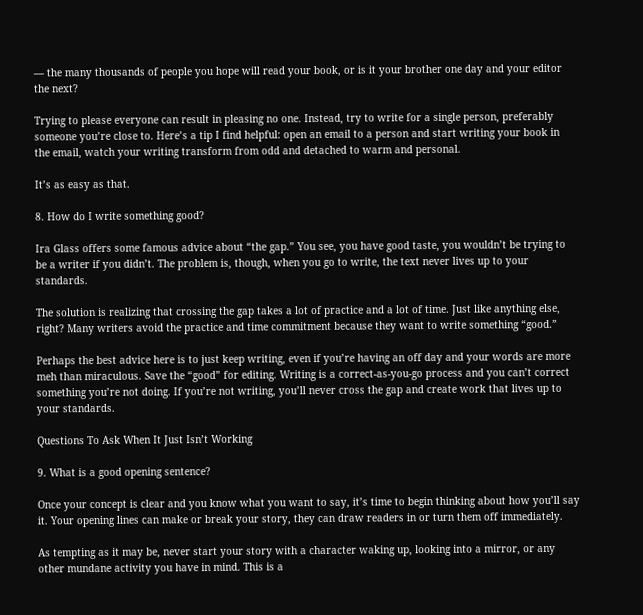— the many thousands of people you hope will read your book, or is it your brother one day and your editor the next?

Trying to please everyone can result in pleasing no one. Instead, try to write for a single person, preferably someone you’re close to. Here’s a tip I find helpful: open an email to a person and start writing your book in the email, watch your writing transform from odd and detached to warm and personal.

It’s as easy as that.

8. How do I write something good?

Ira Glass offers some famous advice about “the gap.” You see, you have good taste, you wouldn’t be trying to be a writer if you didn’t. The problem is, though, when you go to write, the text never lives up to your standards.

The solution is realizing that crossing the gap takes a lot of practice and a lot of time. Just like anything else, right? Many writers avoid the practice and time commitment because they want to write something “good.”

Perhaps the best advice here is to just keep writing, even if you’re having an off day and your words are more meh than miraculous. Save the “good” for editing. Writing is a correct-as-you-go process and you can’t correct something you’re not doing. If you’re not writing, you’ll never cross the gap and create work that lives up to your standards.

Questions To Ask When It Just Isn’t Working

9. What is a good opening sentence?

Once your concept is clear and you know what you want to say, it’s time to begin thinking about how you’ll say it. Your opening lines can make or break your story, they can draw readers in or turn them off immediately.

As tempting as it may be, never start your story with a character waking up, looking into a mirror, or any other mundane activity you have in mind. This is a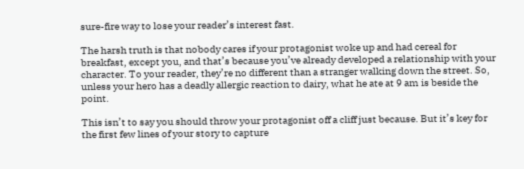sure-fire way to lose your reader’s interest fast.

The harsh truth is that nobody cares if your protagonist woke up and had cereal for breakfast, except you, and that’s because you’ve already developed a relationship with your character. To your reader, they’re no different than a stranger walking down the street. So, unless your hero has a deadly allergic reaction to dairy, what he ate at 9 am is beside the point.

This isn’t to say you should throw your protagonist off a cliff just because. But it’s key for the first few lines of your story to capture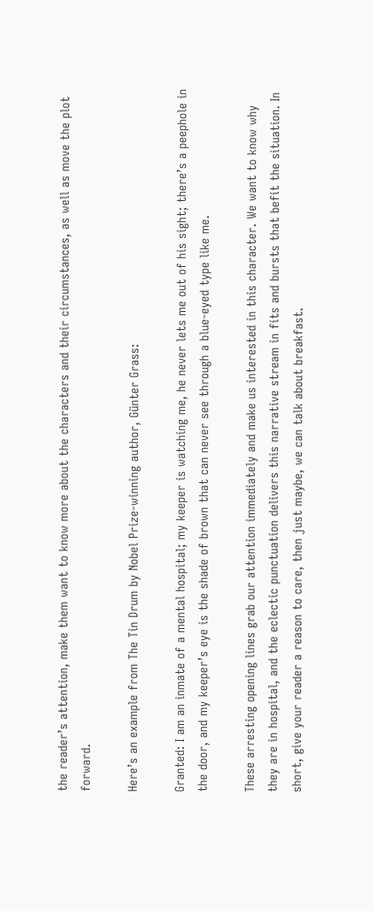the reader’s attention, make them want to know more about the characters and their circumstances, as well as move the plot forward.

Here’s an example from The Tin Drum by Nobel Prize-winning author, Günter Grass:

Granted: I am an inmate of a mental hospital; my keeper is watching me, he never lets me out of his sight; there’s a peephole in the door, and my keeper’s eye is the shade of brown that can never see through a blue-eyed type like me.

These arresting opening lines grab our attention immediately and make us interested in this character. We want to know why they are in hospital, and the eclectic punctuation delivers this narrative stream in fits and bursts that befit the situation. In short, give your reader a reason to care, then just maybe, we can talk about breakfast.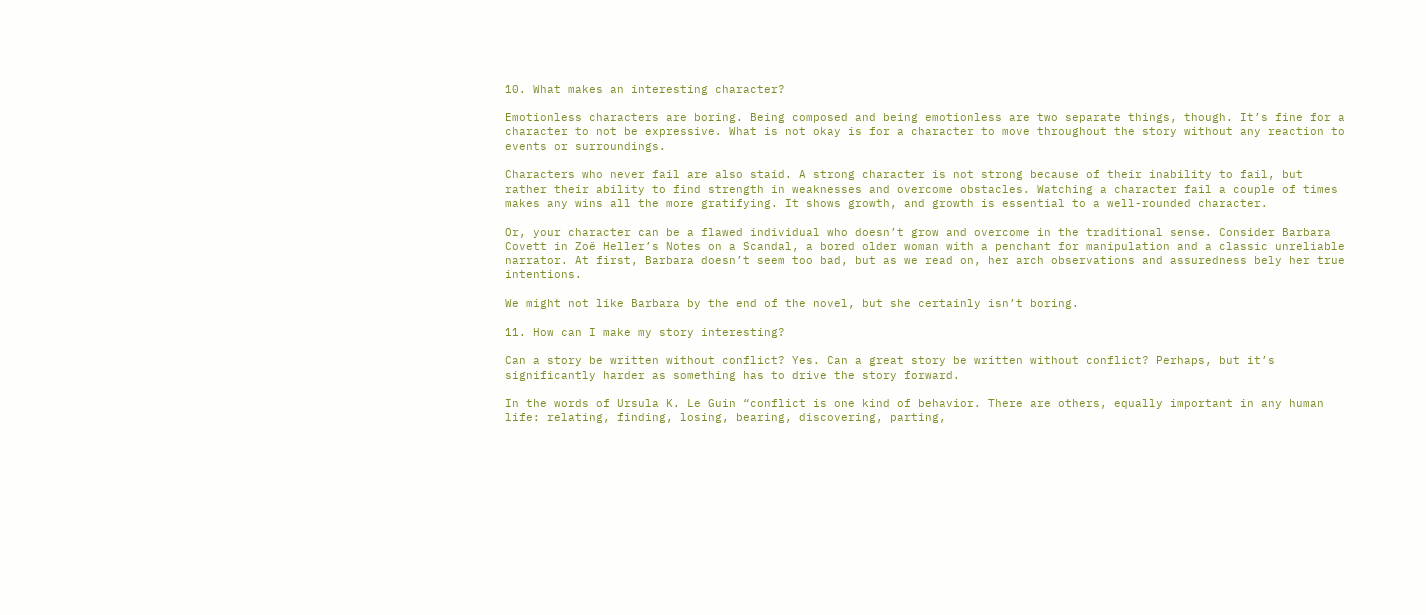10. What makes an interesting character?

Emotionless characters are boring. Being composed and being emotionless are two separate things, though. It’s fine for a character to not be expressive. What is not okay is for a character to move throughout the story without any reaction to events or surroundings.

Characters who never fail are also staid. A strong character is not strong because of their inability to fail, but rather their ability to find strength in weaknesses and overcome obstacles. Watching a character fail a couple of times makes any wins all the more gratifying. It shows growth, and growth is essential to a well-rounded character.

Or, your character can be a flawed individual who doesn’t grow and overcome in the traditional sense. Consider Barbara Covett in Zoë Heller’s Notes on a Scandal, a bored older woman with a penchant for manipulation and a classic unreliable narrator. At first, Barbara doesn’t seem too bad, but as we read on, her arch observations and assuredness bely her true intentions.

We might not like Barbara by the end of the novel, but she certainly isn’t boring.

11. How can I make my story interesting?

Can a story be written without conflict? Yes. Can a great story be written without conflict? Perhaps, but it’s significantly harder as something has to drive the story forward.

In the words of Ursula K. Le Guin “conflict is one kind of behavior. There are others, equally important in any human life: relating, finding, losing, bearing, discovering, parting,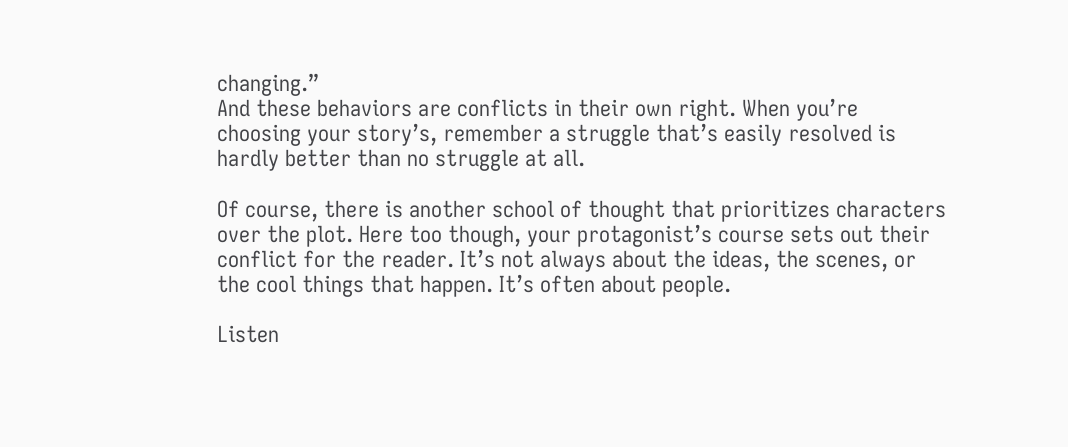changing.”
And these behaviors are conflicts in their own right. When you’re choosing your story’s, remember a struggle that’s easily resolved is hardly better than no struggle at all.

Of course, there is another school of thought that prioritizes characters over the plot. Here too though, your protagonist’s course sets out their conflict for the reader. It’s not always about the ideas, the scenes, or the cool things that happen. It’s often about people.

Listen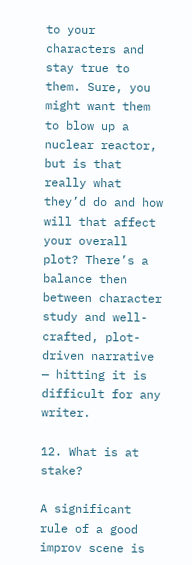to your characters and stay true to them. Sure, you might want them to blow up a nuclear reactor, but is that really what they’d do and how will that affect your overall plot? There’s a balance then between character study and well-crafted, plot-driven narrative — hitting it is difficult for any writer.

12. What is at stake?

A significant rule of a good improv scene is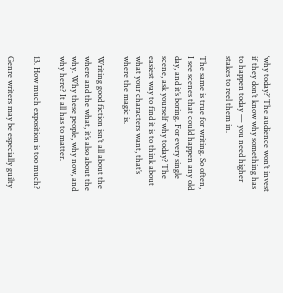‘why today?’ The audience won’t invest if they don’t know why something has to happen today — you need higher stakes to reel them in.

The same is true for writing. So often, I see scenes that could happen any old day, and it’s boring. For every single scene, ask yourself why today? The easiest way to find it is to think about what your characters want, that’s where the magic is.

Writing good fiction isn’t all about the where and the what, it’s also about the why. Why these people, why now, and why here? It all has to matter.

13. How much exposition is too much?

Genre writers may be especially guilty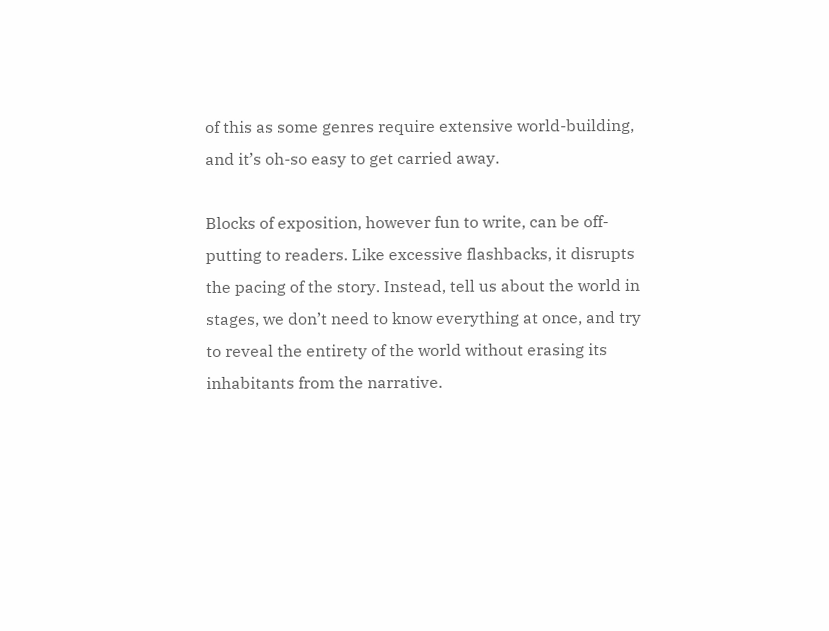of this as some genres require extensive world-building, and it’s oh-so easy to get carried away.

Blocks of exposition, however fun to write, can be off-putting to readers. Like excessive flashbacks, it disrupts the pacing of the story. Instead, tell us about the world in stages, we don’t need to know everything at once, and try to reveal the entirety of the world without erasing its inhabitants from the narrative.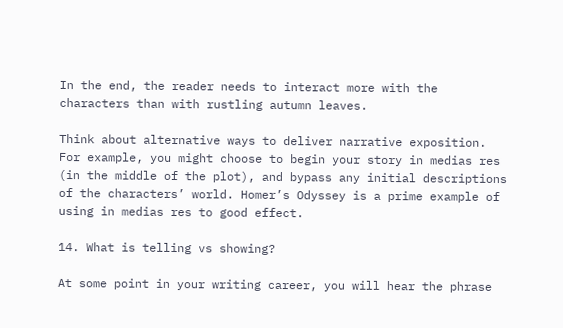In the end, the reader needs to interact more with the characters than with rustling autumn leaves.

Think about alternative ways to deliver narrative exposition. For example, you might choose to begin your story in medias res (in the middle of the plot), and bypass any initial descriptions of the characters’ world. Homer’s Odyssey is a prime example of using in medias res to good effect.

14. What is telling vs showing?

At some point in your writing career, you will hear the phrase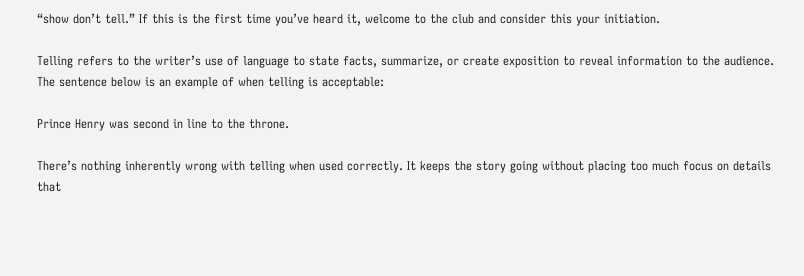“show don’t tell.” If this is the first time you’ve heard it, welcome to the club and consider this your initiation.

Telling refers to the writer’s use of language to state facts, summarize, or create exposition to reveal information to the audience. The sentence below is an example of when telling is acceptable:

Prince Henry was second in line to the throne.

There’s nothing inherently wrong with telling when used correctly. It keeps the story going without placing too much focus on details that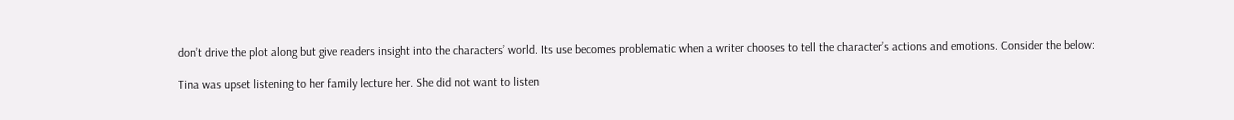don’t drive the plot along but give readers insight into the characters’ world. Its use becomes problematic when a writer chooses to tell the character’s actions and emotions. Consider the below:

Tina was upset listening to her family lecture her. She did not want to listen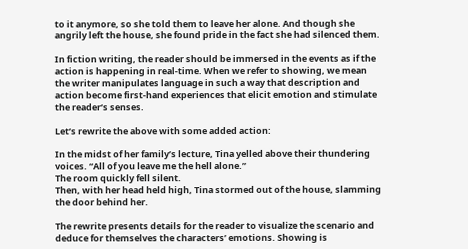to it anymore, so she told them to leave her alone. And though she angrily left the house, she found pride in the fact she had silenced them.

In fiction writing, the reader should be immersed in the events as if the action is happening in real-time. When we refer to showing, we mean the writer manipulates language in such a way that description and action become first-hand experiences that elicit emotion and stimulate the reader’s senses.

Let’s rewrite the above with some added action:

In the midst of her family’s lecture, Tina yelled above their thundering voices. “All of you leave me the hell alone.”
The room quickly fell silent.
Then, with her head held high, Tina stormed out of the house, slamming the door behind her.

The rewrite presents details for the reader to visualize the scenario and deduce for themselves the characters’ emotions. Showing is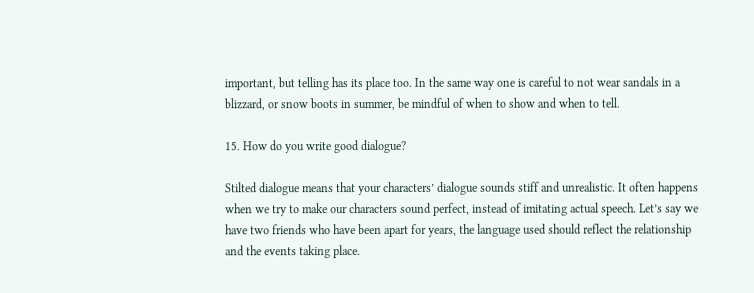important, but telling has its place too. In the same way one is careful to not wear sandals in a blizzard, or snow boots in summer, be mindful of when to show and when to tell.

15. How do you write good dialogue?

Stilted dialogue means that your characters’ dialogue sounds stiff and unrealistic. It often happens when we try to make our characters sound perfect, instead of imitating actual speech. Let’s say we have two friends who have been apart for years, the language used should reflect the relationship and the events taking place.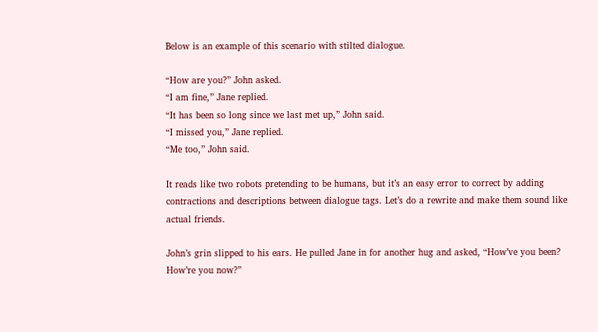Below is an example of this scenario with stilted dialogue.

“How are you?” John asked.
“I am fine,” Jane replied.
“It has been so long since we last met up,” John said.
“I missed you,” Jane replied.
“Me too,” John said.

It reads like two robots pretending to be humans, but it’s an easy error to correct by adding contractions and descriptions between dialogue tags. Let’s do a rewrite and make them sound like actual friends.

John’s grin slipped to his ears. He pulled Jane in for another hug and asked, “How’ve you been? How’re you now?”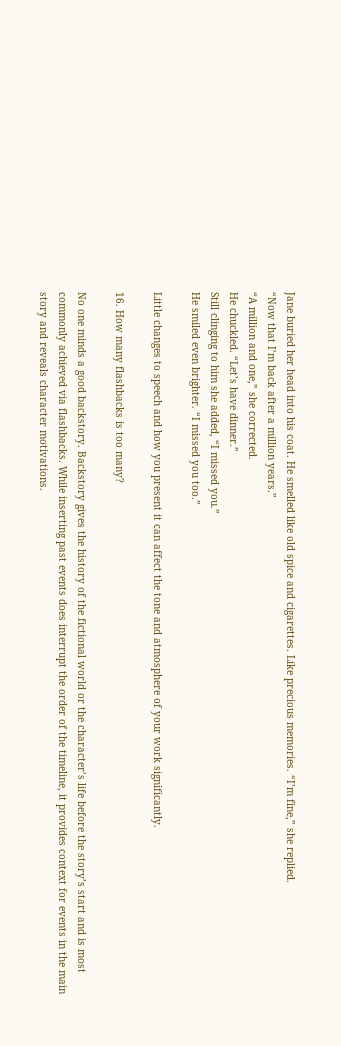Jane buried her head into his coat. He smelled like old spice and cigarettes. Like precious memories. “I’m fine,” she replied.
“Now that I’m back after a million years.”
“A million and one,” she corrected.
He chuckled. “Let’s have dinner.”
Still clinging to him she added, “I missed you.”
He smiled even brighter. “I missed you too.”

Little changes to speech and how you present it can affect the tone and atmosphere of your work significantly.

16. How many flashbacks is too many?

No one minds a good backstory. Backstory gives the history of the fictional world or the character’s life before the story’s start and is most commonly achieved via flashbacks. While inserting past events does interrupt the order of the timeline, it provides context for events in the main story and reveals character motivations.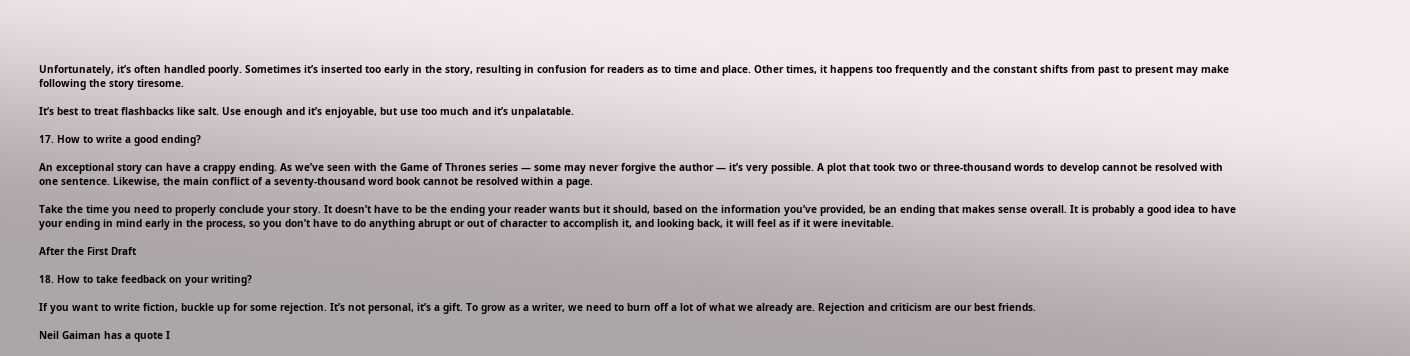Unfortunately, it’s often handled poorly. Sometimes it’s inserted too early in the story, resulting in confusion for readers as to time and place. Other times, it happens too frequently and the constant shifts from past to present may make following the story tiresome.

It’s best to treat flashbacks like salt. Use enough and it’s enjoyable, but use too much and it’s unpalatable.

17. How to write a good ending?

An exceptional story can have a crappy ending. As we’ve seen with the Game of Thrones series — some may never forgive the author — it’s very possible. A plot that took two or three-thousand words to develop cannot be resolved with one sentence. Likewise, the main conflict of a seventy-thousand word book cannot be resolved within a page.

Take the time you need to properly conclude your story. It doesn’t have to be the ending your reader wants but it should, based on the information you’ve provided, be an ending that makes sense overall. It is probably a good idea to have your ending in mind early in the process, so you don’t have to do anything abrupt or out of character to accomplish it, and looking back, it will feel as if it were inevitable.

After the First Draft

18. How to take feedback on your writing?

If you want to write fiction, buckle up for some rejection. It’s not personal, it’s a gift. To grow as a writer, we need to burn off a lot of what we already are. Rejection and criticism are our best friends.

Neil Gaiman has a quote I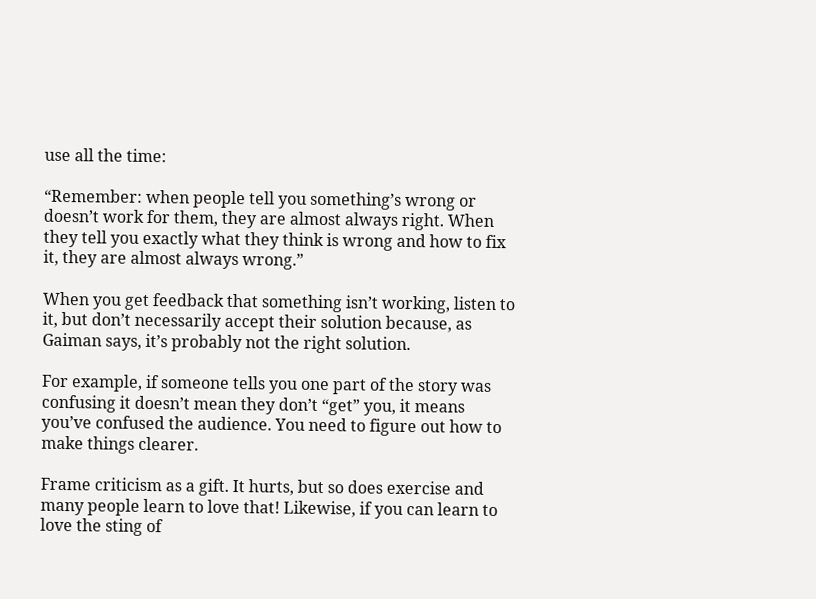use all the time:

“Remember: when people tell you something’s wrong or doesn’t work for them, they are almost always right. When they tell you exactly what they think is wrong and how to fix it, they are almost always wrong.”

When you get feedback that something isn’t working, listen to it, but don’t necessarily accept their solution because, as Gaiman says, it’s probably not the right solution.

For example, if someone tells you one part of the story was confusing it doesn’t mean they don’t “get” you, it means you’ve confused the audience. You need to figure out how to make things clearer.

Frame criticism as a gift. It hurts, but so does exercise and many people learn to love that! Likewise, if you can learn to love the sting of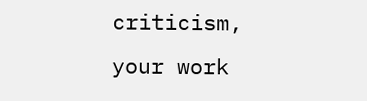criticism, your work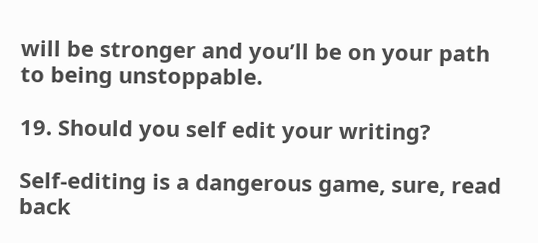will be stronger and you’ll be on your path to being unstoppable.

19. Should you self edit your writing?

Self-editing is a dangerous game, sure, read back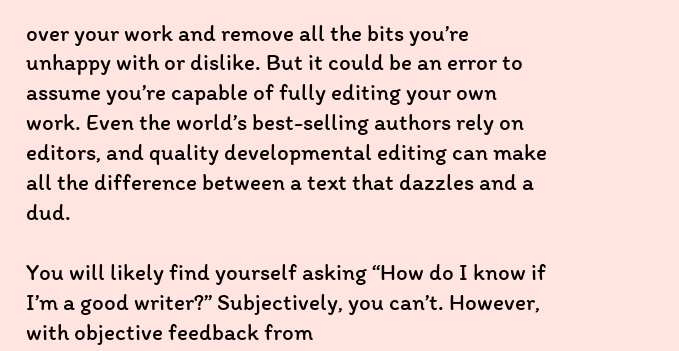over your work and remove all the bits you’re unhappy with or dislike. But it could be an error to assume you’re capable of fully editing your own work. Even the world’s best-selling authors rely on editors, and quality developmental editing can make all the difference between a text that dazzles and a dud.

You will likely find yourself asking “How do I know if I’m a good writer?” Subjectively, you can’t. However, with objective feedback from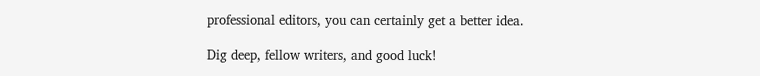professional editors, you can certainly get a better idea.

Dig deep, fellow writers, and good luck!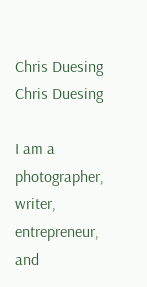Chris Duesing
Chris Duesing

I am a photographer, writer, entrepreneur, and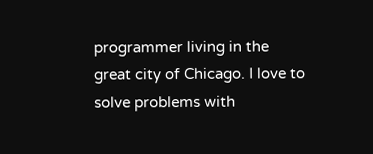programmer living in the great city of Chicago. I love to solve problems with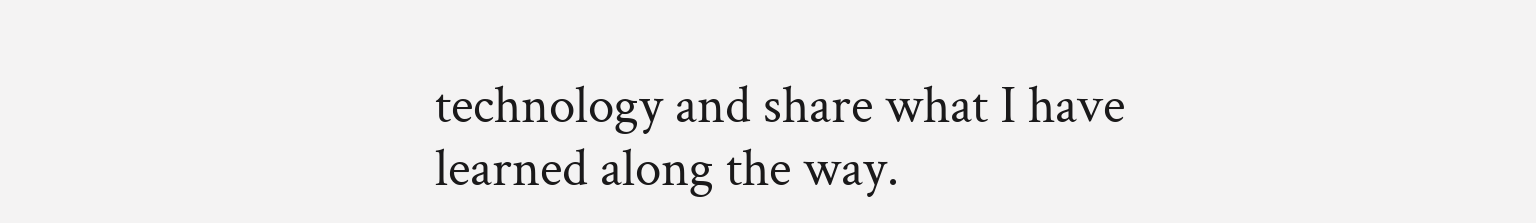technology and share what I have learned along the way.